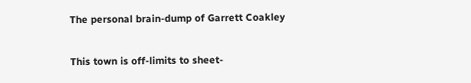The personal brain-dump of Garrett Coakley


This town is off-limits to sheet-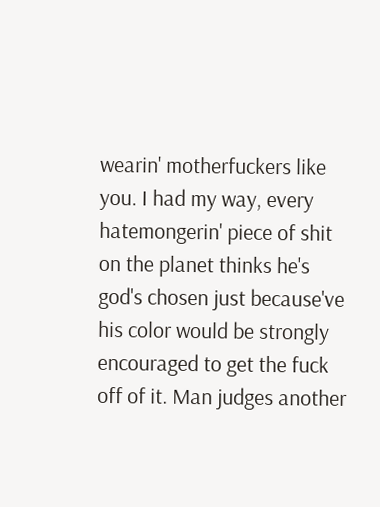wearin' motherfuckers like you. I had my way, every hatemongerin' piece of shit on the planet thinks he's god's chosen just because've his color would be strongly encouraged to get the fuck off of it. Man judges another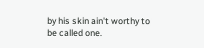by his skin ain't worthy to be called one.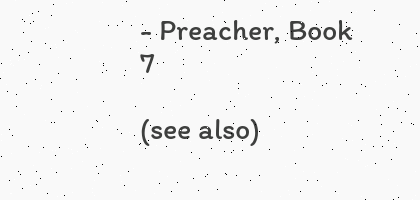- Preacher, Book 7

(see also)